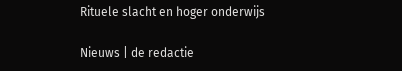Rituele slacht en hoger onderwijs

Nieuws | de redactie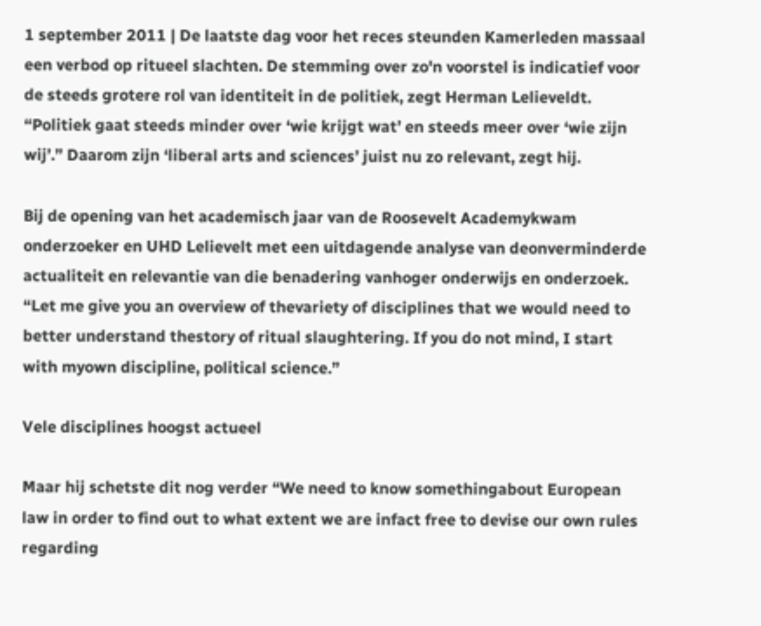1 september 2011 | De laatste dag voor het reces steunden Kamerleden massaal een verbod op ritueel slachten. De stemming over zo'n voorstel is indicatief voor de steeds grotere rol van identiteit in de politiek, zegt Herman Lelieveldt. “Politiek gaat steeds minder over ‘wie krijgt wat’ en steeds meer over ‘wie zijn wij’.” Daarom zijn ‘liberal arts and sciences’ juist nu zo relevant, zegt hij.

Bij de opening van het academisch jaar van de Roosevelt Academykwam onderzoeker en UHD Lelievelt met een uitdagende analyse van deonverminderde actualiteit en relevantie van die benadering vanhoger onderwijs en onderzoek. “Let me give you an overview of thevariety of disciplines that we would need to better understand thestory of ritual slaughtering. If you do not mind, I start with myown discipline, political science.”

Vele disciplines hoogst actueel

Maar hij schetste dit nog verder “We need to know somethingabout European law in order to find out to what extent we are infact free to devise our own rules regarding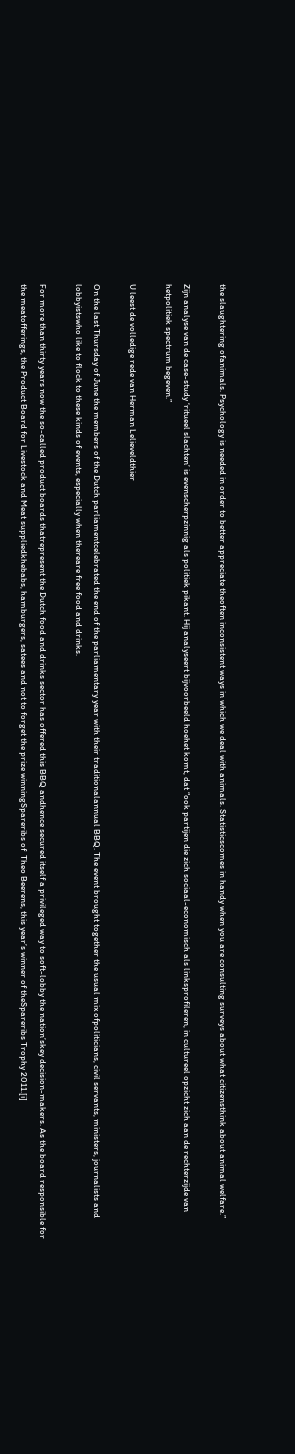the slaughtering ofanimals. Psychology is needed in order to better appreciate theoften inconsistent ways in which we deal with animals. Statisticscomes in handy when you are consulting surveys about what citizensthink about animal welfare.”

Zijn analyse van de case-study ‘ritueel slachten’ is evenscherpzinnig als politiek pikant. Hij analyseert bijvoorbeeld hoehet komt, dat “ook partijen die zich sociaal-economisch als linksprofileren, in cultureel opzicht zich aan de rechterzijde van hetpolitiek spectrum begeven.”

U leest de volledige rede van Herman Lelieveldthier

On the last Thursday of June the members of the Dutch parliamentcelebrated the end of the parliamentary year with their traditionalannual BBQ. The event brought together the usual mix ofpoliticians, civil servants, ministers, journalists and lobbyistswho like to flock to these kinds of events, especially when thereare free food and drinks.

For more than thirty years now the so-called product boards thatrepresent the Dutch food and drinks sector has offered this BBQ andhence secured itself a privileged way to soft-lobby the nation’skey decision-makers. As the board responsible for the meatofferings, the Product Board for Livestock and Meat suppliedkhebabs, hamburgers, satees and not to forget the prize winningSpareribs of  Theo Beerens, this year’s winner of theSpareribs Trophy 2011.[i]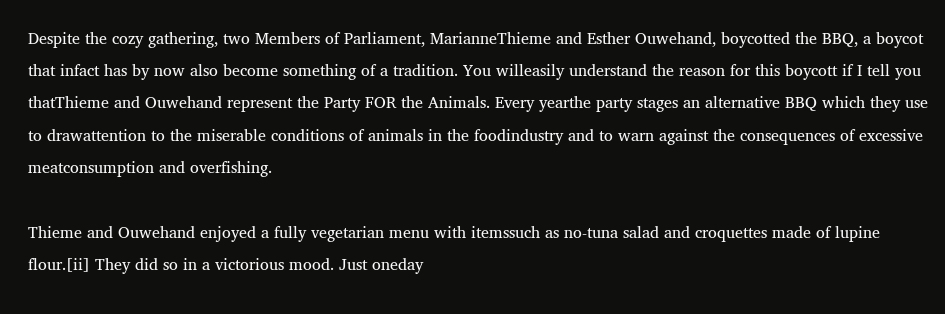Despite the cozy gathering, two Members of Parliament, MarianneThieme and Esther Ouwehand, boycotted the BBQ, a boycot that infact has by now also become something of a tradition. You willeasily understand the reason for this boycott if I tell you thatThieme and Ouwehand represent the Party FOR the Animals. Every yearthe party stages an alternative BBQ which they use to drawattention to the miserable conditions of animals in the foodindustry and to warn against the consequences of excessive meatconsumption and overfishing.

Thieme and Ouwehand enjoyed a fully vegetarian menu with itemssuch as no-tuna salad and croquettes made of lupine flour.[ii] They did so in a victorious mood. Just oneday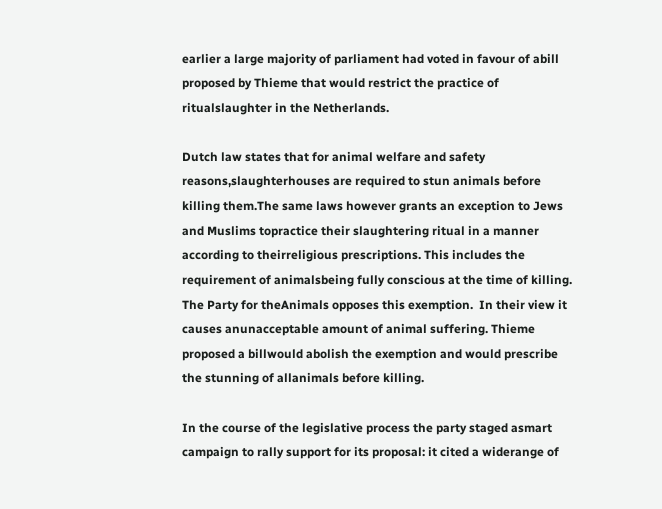earlier a large majority of parliament had voted in favour of abill proposed by Thieme that would restrict the practice of ritualslaughter in the Netherlands.

Dutch law states that for animal welfare and safety reasons,slaughterhouses are required to stun animals before killing them.The same laws however grants an exception to Jews and Muslims topractice their slaughtering ritual in a manner according to theirreligious prescriptions. This includes the requirement of animalsbeing fully conscious at the time of killing. The Party for theAnimals opposes this exemption.  In their view it causes anunacceptable amount of animal suffering. Thieme proposed a billwould abolish the exemption and would prescribe the stunning of allanimals before killing.

In the course of the legislative process the party staged asmart campaign to rally support for its proposal: it cited a widerange of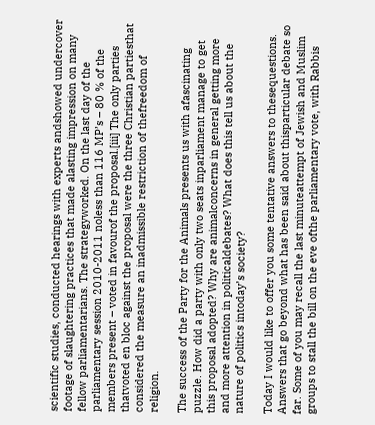scientific studies, conducted hearings with experts andshowed undercover footage of slaughtering practices that made alasting impression on many fellow parliamentarians. The strategyworked. On the last day of the parliamentary session 2010-2011 noless than 116 MP’s – 80 % of the members present – voted in favourof the proposal.[iii] The only parties thatvoted en bloc against the proposal were the three Christian partiesthat considered the measure an inadmissible restriction of thefreedom of religion.

The success of the Party for the Animals presents us with afascinating puzzle. How did a party with only two seats inparliament manage to get this proposal adopted? Why are animalconcerns in general getting more and more attention in politicaldebates? What does this tell us about the nature of politics intoday’s society?

Today I would like to offer you some tentative answers to thesequestions. Answers that go beyond what has been said about thisparticular debate so far. Some of you may recall the last minuteattempt of Jewish and Muslim groups to stall the bill on the eve ofthe parliamentary vote, with Rabbis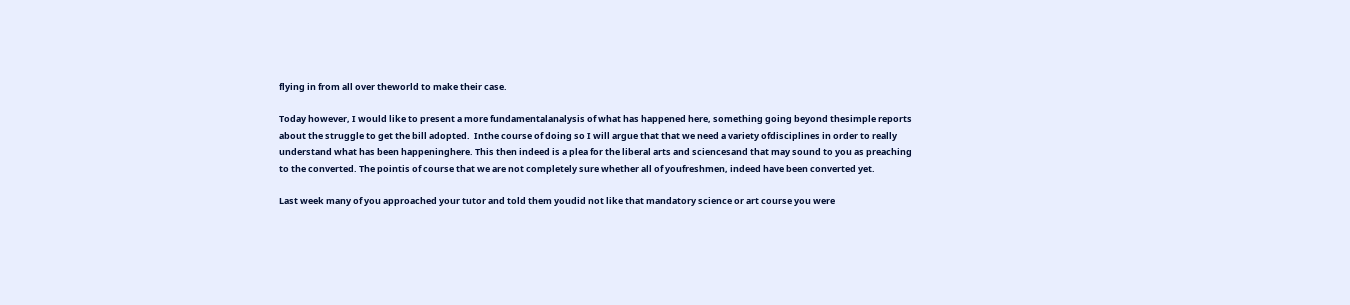flying in from all over theworld to make their case.

Today however, I would like to present a more fundamentalanalysis of what has happened here, something going beyond thesimple reports about the struggle to get the bill adopted.  Inthe course of doing so I will argue that that we need a variety ofdisciplines in order to really understand what has been happeninghere. This then indeed is a plea for the liberal arts and sciencesand that may sound to you as preaching to the converted. The pointis of course that we are not completely sure whether all of youfreshmen, indeed have been converted yet.

Last week many of you approached your tutor and told them youdid not like that mandatory science or art course you were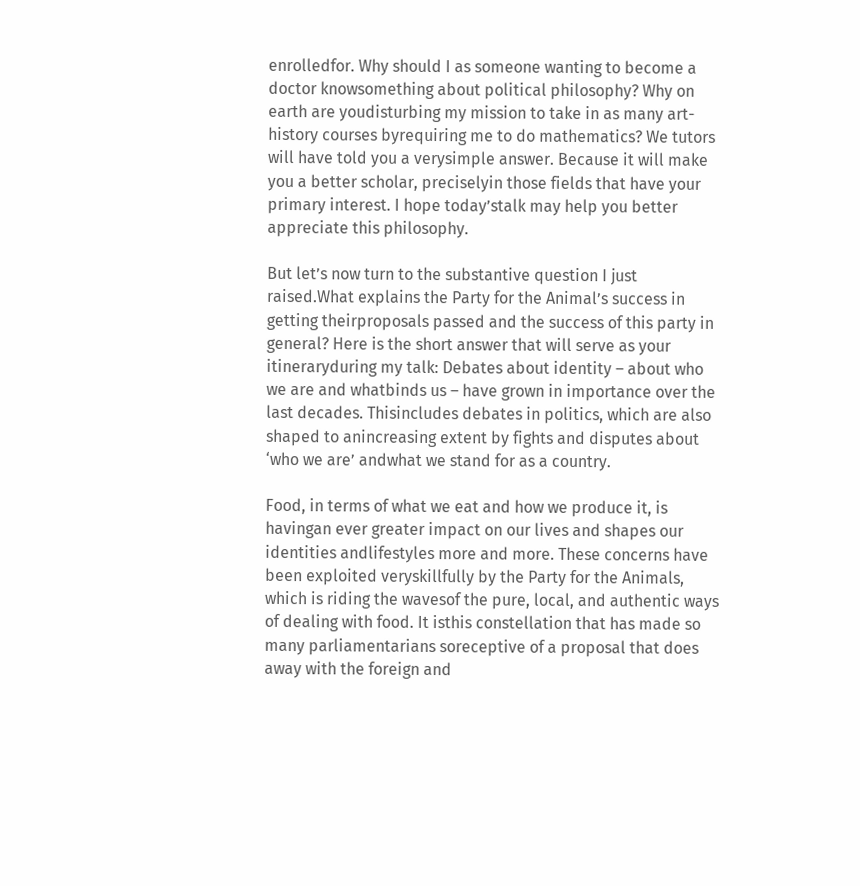enrolledfor. Why should I as someone wanting to become a doctor knowsomething about political philosophy? Why on earth are youdisturbing my mission to take in as many art-history courses byrequiring me to do mathematics? We tutors will have told you a verysimple answer. Because it will make you a better scholar, preciselyin those fields that have your primary interest. I hope today’stalk may help you better appreciate this philosophy.

But let’s now turn to the substantive question I just raised.What explains the Party for the Animal’s success in getting theirproposals passed and the success of this party in general? Here is the short answer that will serve as your itineraryduring my talk: Debates about identity – about who we are and whatbinds us – have grown in importance over the last decades. Thisincludes debates in politics, which are also shaped to anincreasing extent by fights and disputes about ‘who we are’ andwhat we stand for as a country.

Food, in terms of what we eat and how we produce it, is havingan ever greater impact on our lives and shapes our identities andlifestyles more and more. These concerns have been exploited veryskillfully by the Party for the Animals, which is riding the wavesof the pure, local, and authentic ways of dealing with food. It isthis constellation that has made so many parliamentarians soreceptive of a proposal that does away with the foreign and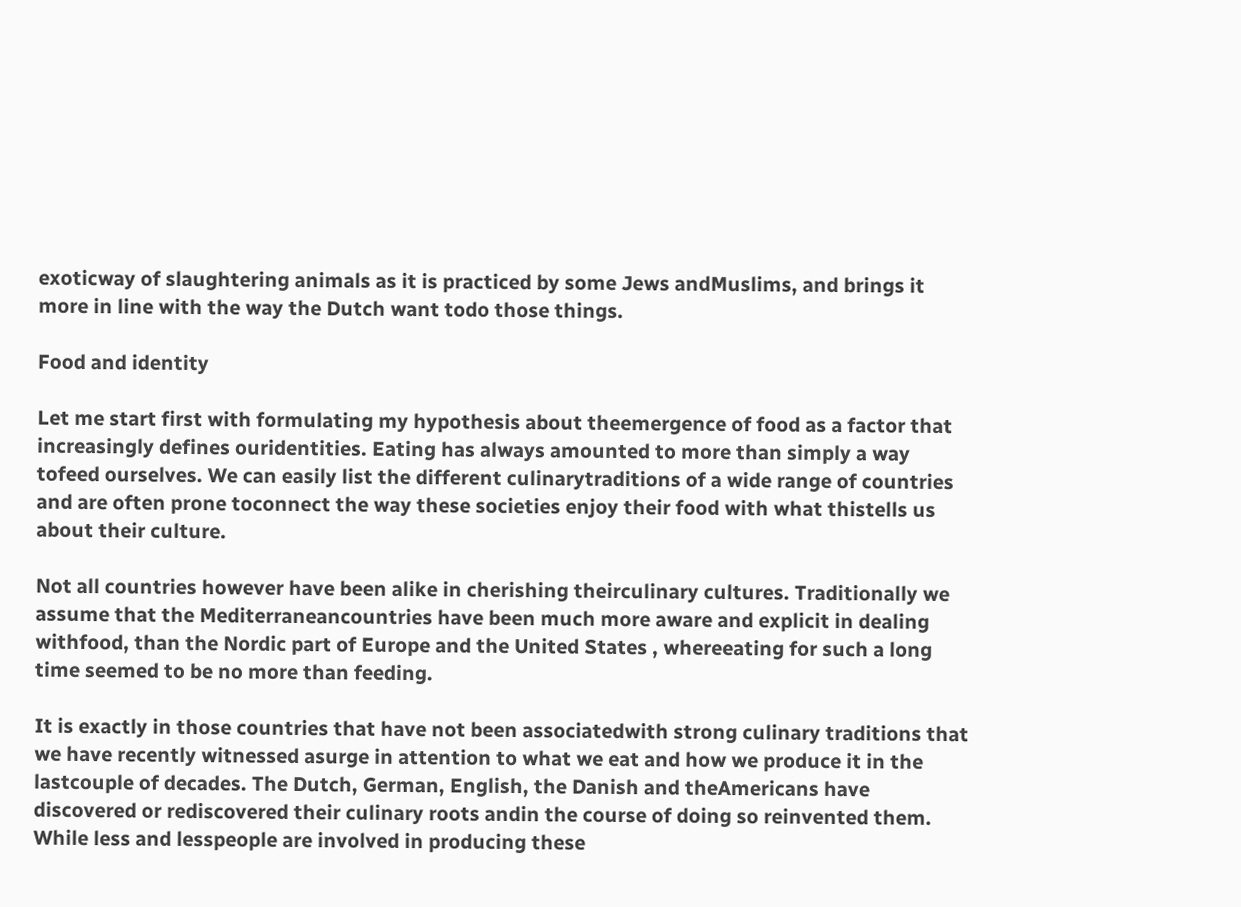exoticway of slaughtering animals as it is practiced by some Jews andMuslims, and brings it more in line with the way the Dutch want todo those things.

Food and identity

Let me start first with formulating my hypothesis about theemergence of food as a factor that increasingly defines ouridentities. Eating has always amounted to more than simply a way tofeed ourselves. We can easily list the different culinarytraditions of a wide range of countries and are often prone toconnect the way these societies enjoy their food with what thistells us about their culture.

Not all countries however have been alike in cherishing theirculinary cultures. Traditionally we assume that the Mediterraneancountries have been much more aware and explicit in dealing withfood, than the Nordic part of Europe and the United States , whereeating for such a long time seemed to be no more than feeding.

It is exactly in those countries that have not been associatedwith strong culinary traditions that we have recently witnessed asurge in attention to what we eat and how we produce it in the lastcouple of decades. The Dutch, German, English, the Danish and theAmericans have discovered or rediscovered their culinary roots andin the course of doing so reinvented them. While less and lesspeople are involved in producing these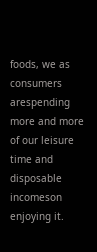foods, we as consumers arespending more and more of our leisure time and disposable incomeson enjoying it.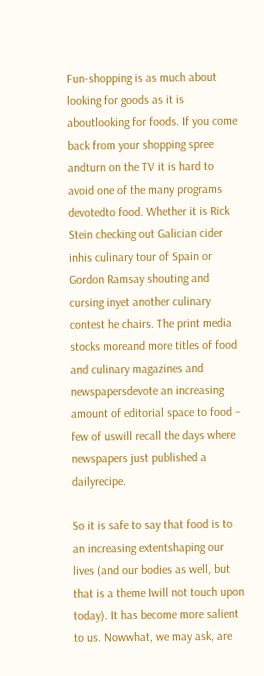Fun-shopping is as much about looking for goods as it is aboutlooking for foods. If you come back from your shopping spree andturn on the TV it is hard to avoid one of the many programs devotedto food. Whether it is Rick Stein checking out Galician cider inhis culinary tour of Spain or Gordon Ramsay shouting and cursing inyet another culinary contest he chairs. The print media stocks moreand more titles of food and culinary magazines and newspapersdevote an increasing amount of editorial space to food – few of uswill recall the days where newspapers just published a dailyrecipe.

So it is safe to say that food is to an increasing extentshaping our lives (and our bodies as well, but that is a theme Iwill not touch upon today). It has become more salient to us. Nowwhat, we may ask, are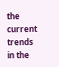the current trends in the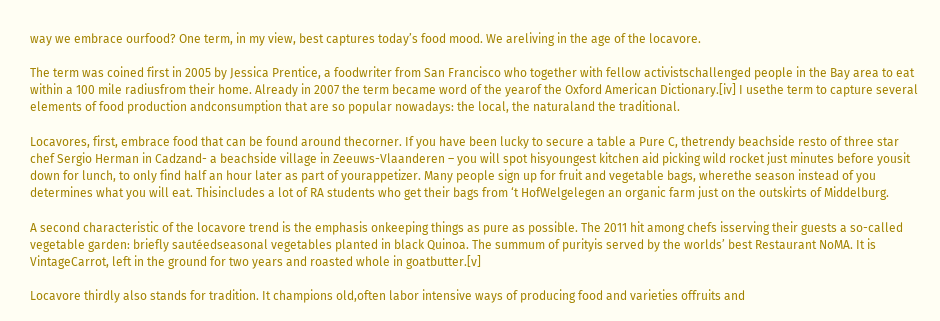way we embrace ourfood? One term, in my view, best captures today’s food mood. We areliving in the age of the locavore.

The term was coined first in 2005 by Jessica Prentice, a foodwriter from San Francisco who together with fellow activistschallenged people in the Bay area to eat within a 100 mile radiusfrom their home. Already in 2007 the term became word of the yearof the Oxford American Dictionary.[iv] I usethe term to capture several elements of food production andconsumption that are so popular nowadays: the local, the naturaland the traditional.

Locavores, first, embrace food that can be found around thecorner. If you have been lucky to secure a table a Pure C, thetrendy beachside resto of three star chef Sergio Herman in Cadzand- a beachside village in Zeeuws-Vlaanderen – you will spot hisyoungest kitchen aid picking wild rocket just minutes before yousit down for lunch, to only find half an hour later as part of yourappetizer. Many people sign up for fruit and vegetable bags, wherethe season instead of you determines what you will eat. Thisincludes a lot of RA students who get their bags from ‘t HofWelgelegen an organic farm just on the outskirts of Middelburg.

A second characteristic of the locavore trend is the emphasis onkeeping things as pure as possible. The 2011 hit among chefs isserving their guests a so-called vegetable garden: briefly sautéedseasonal vegetables planted in black Quinoa. The summum of purityis served by the worlds’ best Restaurant NoMA. It is VintageCarrot, left in the ground for two years and roasted whole in goatbutter.[v]

Locavore thirdly also stands for tradition. It champions old,often labor intensive ways of producing food and varieties offruits and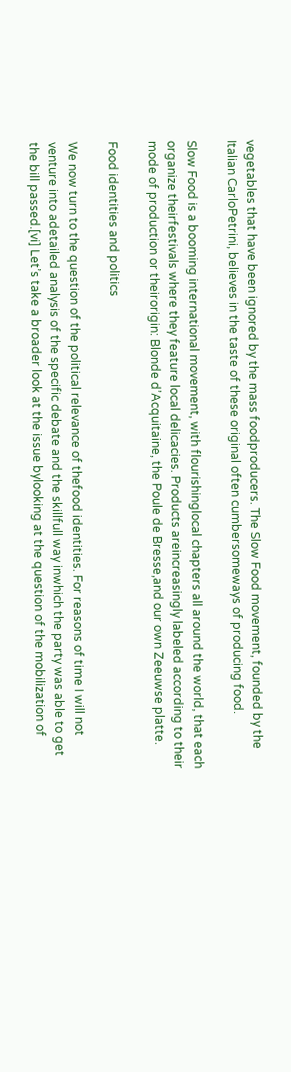vegetables that have been ignored by the mass foodproducers. The Slow Food movement, founded by the Italian CarloPetrini, believes in the taste of these original often cumbersomeways of producing food.

Slow Food is a booming international movement, with flourishinglocal chapters all around the world, that each organize theirfestivals where they feature local delicacies. Products areincreasingly labeled according to their mode of production or theirorigin: Blonde d’Acquitaine, the Poule de Bresse,and our own Zeeuwse platte.

Food identities and politics

We now turn to the question of the political relevance of thefood identities. For reasons of time I will not venture into adetailed analysis of the specific debate and the skillfull way inwhich the party was able to get the bill passed.[vi] Let’s take a broader look at the issue bylooking at the question of the mobilization of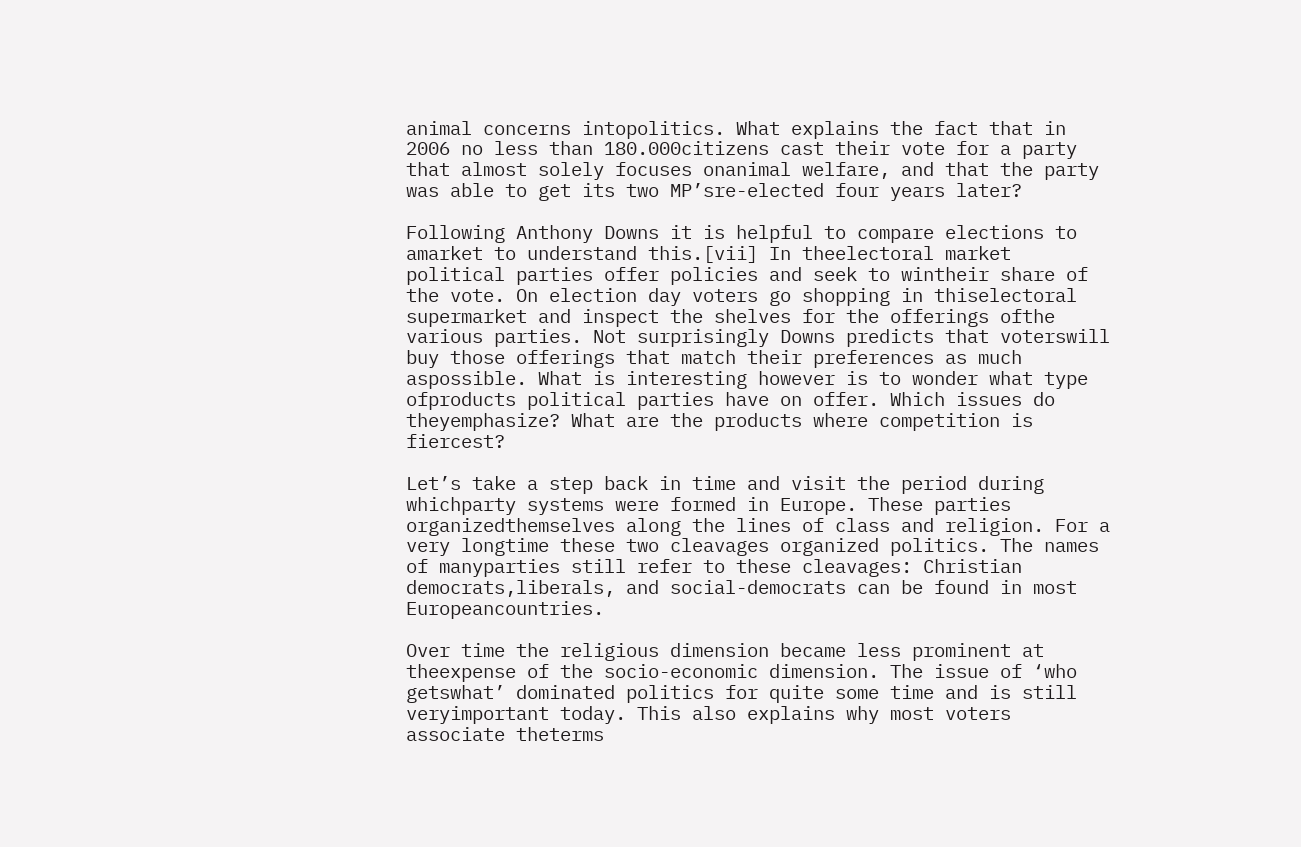animal concerns intopolitics. What explains the fact that in 2006 no less than 180.000citizens cast their vote for a party that almost solely focuses onanimal welfare, and that the party was able to get its two MP’sre-elected four years later?

Following Anthony Downs it is helpful to compare elections to amarket to understand this.[vii] In theelectoral market political parties offer policies and seek to wintheir share of the vote. On election day voters go shopping in thiselectoral supermarket and inspect the shelves for the offerings ofthe various parties. Not surprisingly Downs predicts that voterswill buy those offerings that match their preferences as much aspossible. What is interesting however is to wonder what type ofproducts political parties have on offer. Which issues do theyemphasize? What are the products where competition is fiercest?

Let’s take a step back in time and visit the period during whichparty systems were formed in Europe. These parties organizedthemselves along the lines of class and religion. For a very longtime these two cleavages organized politics. The names of manyparties still refer to these cleavages: Christian democrats,liberals, and social-democrats can be found in most Europeancountries.

Over time the religious dimension became less prominent at theexpense of the socio-economic dimension. The issue of ‘who getswhat’ dominated politics for quite some time and is still veryimportant today. This also explains why most voters associate theterms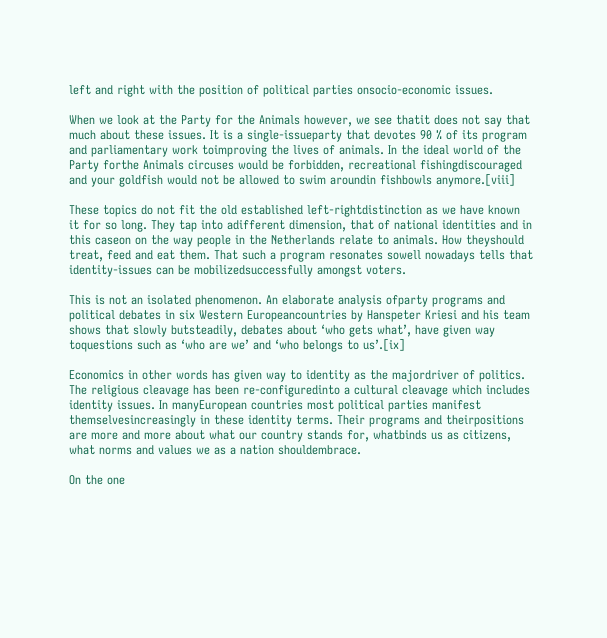left and right with the position of political parties onsocio-economic issues.

When we look at the Party for the Animals however, we see thatit does not say that much about these issues. It is a single-issueparty that devotes 90 % of its program and parliamentary work toimproving the lives of animals. In the ideal world of the Party forthe Animals circuses would be forbidden, recreational fishingdiscouraged and your goldfish would not be allowed to swim aroundin fishbowls anymore.[viii]

These topics do not fit the old established left-rightdistinction as we have known it for so long. They tap into adifferent dimension, that of national identities and in this caseon on the way people in the Netherlands relate to animals. How theyshould treat, feed and eat them. That such a program resonates sowell nowadays tells that identity-issues can be mobilizedsuccessfully amongst voters.

This is not an isolated phenomenon. An elaborate analysis ofparty programs and political debates in six Western Europeancountries by Hanspeter Kriesi and his team shows that slowly butsteadily, debates about ‘who gets what’, have given way toquestions such as ‘who are we’ and ‘who belongs to us’.[ix]

Economics in other words has given way to identity as the majordriver of politics. The religious cleavage has been re-configuredinto a cultural cleavage which includes identity issues. In manyEuropean countries most political parties manifest themselvesincreasingly in these identity terms. Their programs and theirpositions are more and more about what our country stands for, whatbinds us as citizens, what norms and values we as a nation shouldembrace.

On the one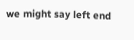we might say left end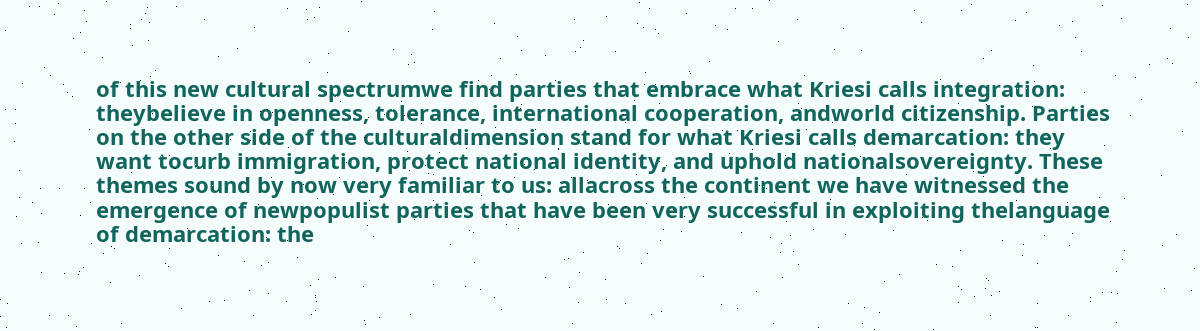of this new cultural spectrumwe find parties that embrace what Kriesi calls integration: theybelieve in openness, tolerance, international cooperation, andworld citizenship. Parties on the other side of the culturaldimension stand for what Kriesi calls demarcation: they want tocurb immigration, protect national identity, and uphold nationalsovereignty. These themes sound by now very familiar to us: allacross the continent we have witnessed the emergence of newpopulist parties that have been very successful in exploiting thelanguage of demarcation: the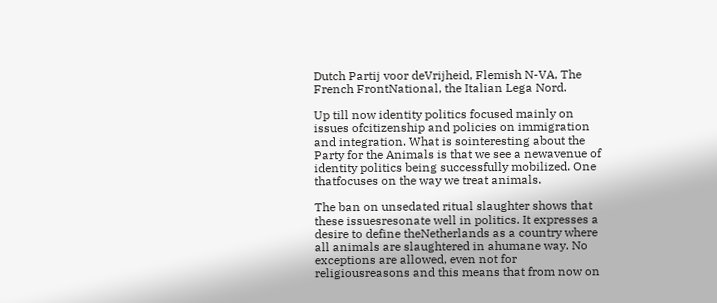Dutch Partij voor deVrijheid, Flemish N-VA, The French FrontNational, the Italian Lega Nord.

Up till now identity politics focused mainly on issues ofcitizenship and policies on immigration and integration. What is sointeresting about the Party for the Animals is that we see a newavenue of identity politics being successfully mobilized. One thatfocuses on the way we treat animals.

The ban on unsedated ritual slaughter shows that these issuesresonate well in politics. It expresses a desire to define theNetherlands as a country where all animals are slaughtered in ahumane way. No exceptions are allowed, even not for religiousreasons and this means that from now on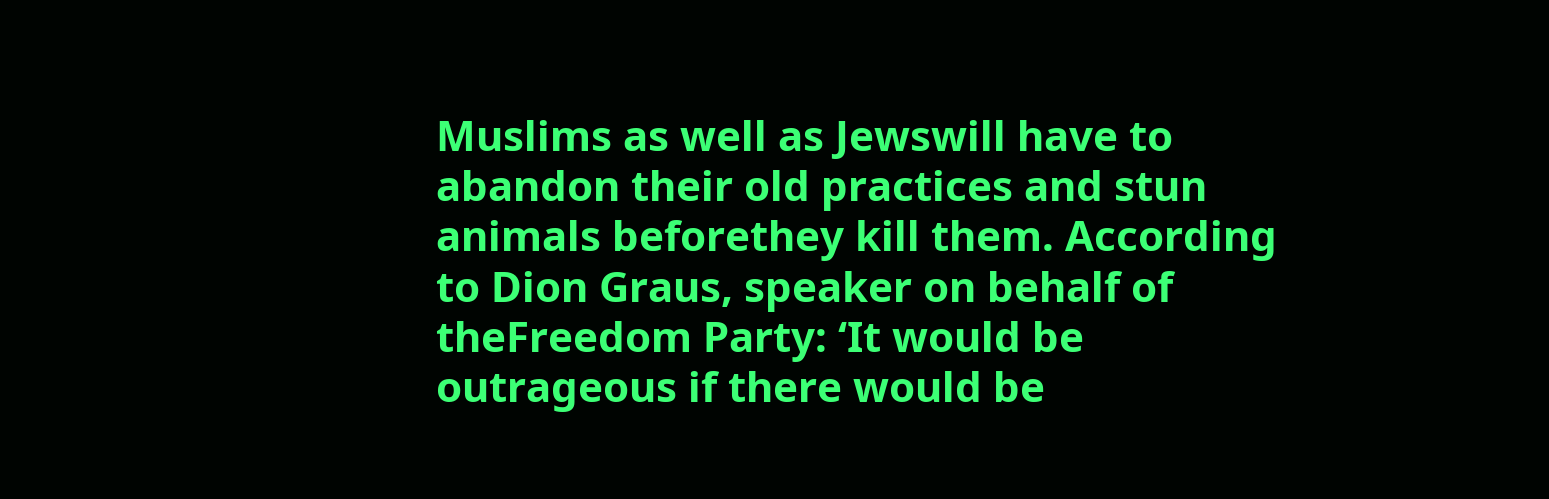Muslims as well as Jewswill have to abandon their old practices and stun animals beforethey kill them. According to Dion Graus, speaker on behalf of theFreedom Party: ‘It would be outrageous if there would be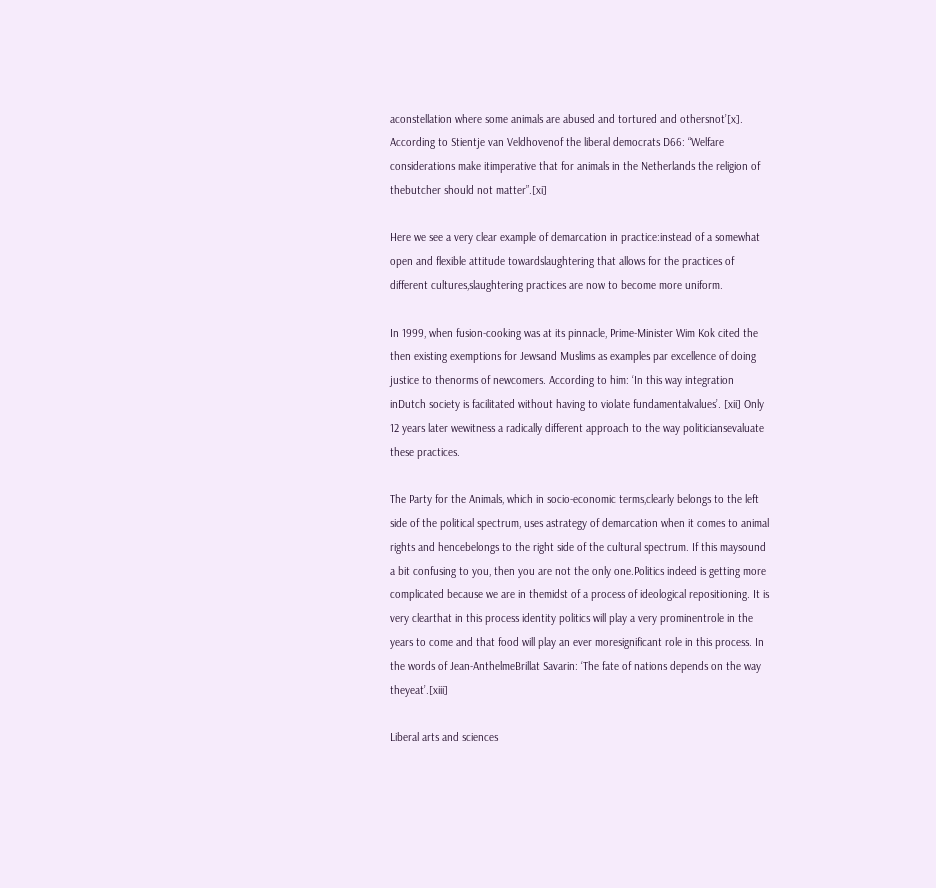aconstellation where some animals are abused and tortured and othersnot’[x]. According to Stientje van Veldhovenof the liberal democrats D66: “Welfare considerations make itimperative that for animals in the Netherlands the religion of thebutcher should not matter”.[xi]

Here we see a very clear example of demarcation in practice:instead of a somewhat open and flexible attitude towardslaughtering that allows for the practices of different cultures,slaughtering practices are now to become more uniform.

In 1999, when fusion-cooking was at its pinnacle, Prime-Minister Wim Kok cited the then existing exemptions for Jewsand Muslims as examples par excellence of doing justice to thenorms of newcomers. According to him: ‘In this way integration inDutch society is facilitated without having to violate fundamentalvalues’. [xii] Only 12 years later wewitness a radically different approach to the way politiciansevaluate these practices.

The Party for the Animals, which in socio-economic terms,clearly belongs to the left side of the political spectrum, uses astrategy of demarcation when it comes to animal rights and hencebelongs to the right side of the cultural spectrum. If this maysound a bit confusing to you, then you are not the only one.Politics indeed is getting more complicated because we are in themidst of a process of ideological repositioning. It is very clearthat in this process identity politics will play a very prominentrole in the years to come and that food will play an ever moresignificant role in this process. In the words of Jean-AnthelmeBrillat Savarin: ‘The fate of nations depends on the way theyeat’.[xiii]

Liberal arts and sciences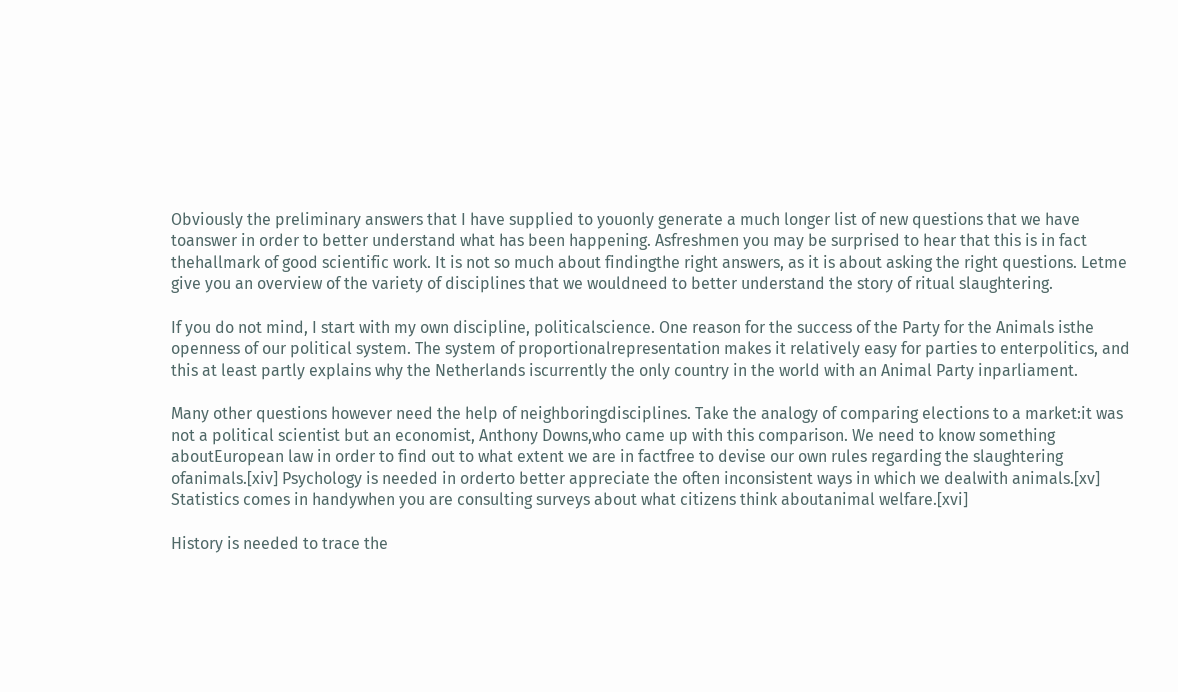Obviously the preliminary answers that I have supplied to youonly generate a much longer list of new questions that we have toanswer in order to better understand what has been happening. Asfreshmen you may be surprised to hear that this is in fact thehallmark of good scientific work. It is not so much about findingthe right answers, as it is about asking the right questions. Letme give you an overview of the variety of disciplines that we wouldneed to better understand the story of ritual slaughtering.

If you do not mind, I start with my own discipline, politicalscience. One reason for the success of the Party for the Animals isthe openness of our political system. The system of proportionalrepresentation makes it relatively easy for parties to enterpolitics, and this at least partly explains why the Netherlands iscurrently the only country in the world with an Animal Party inparliament.

Many other questions however need the help of neighboringdisciplines. Take the analogy of comparing elections to a market:it was not a political scientist but an economist, Anthony Downs,who came up with this comparison. We need to know something aboutEuropean law in order to find out to what extent we are in factfree to devise our own rules regarding the slaughtering ofanimals.[xiv] Psychology is needed in orderto better appreciate the often inconsistent ways in which we dealwith animals.[xv] Statistics comes in handywhen you are consulting surveys about what citizens think aboutanimal welfare.[xvi]

History is needed to trace the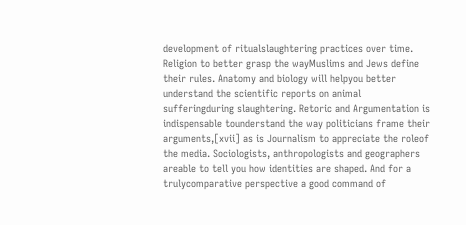development of ritualslaughtering practices over time. Religion to better grasp the wayMuslims and Jews define their rules. Anatomy and biology will helpyou better understand the scientific reports on animal sufferingduring slaughtering. Retoric and Argumentation is indispensable tounderstand the way politicians frame their arguments,[xvii] as is Journalism to appreciate the roleof the media. Sociologists, anthropologists and geographers areable to tell you how identities are shaped. And for a trulycomparative perspective a good command of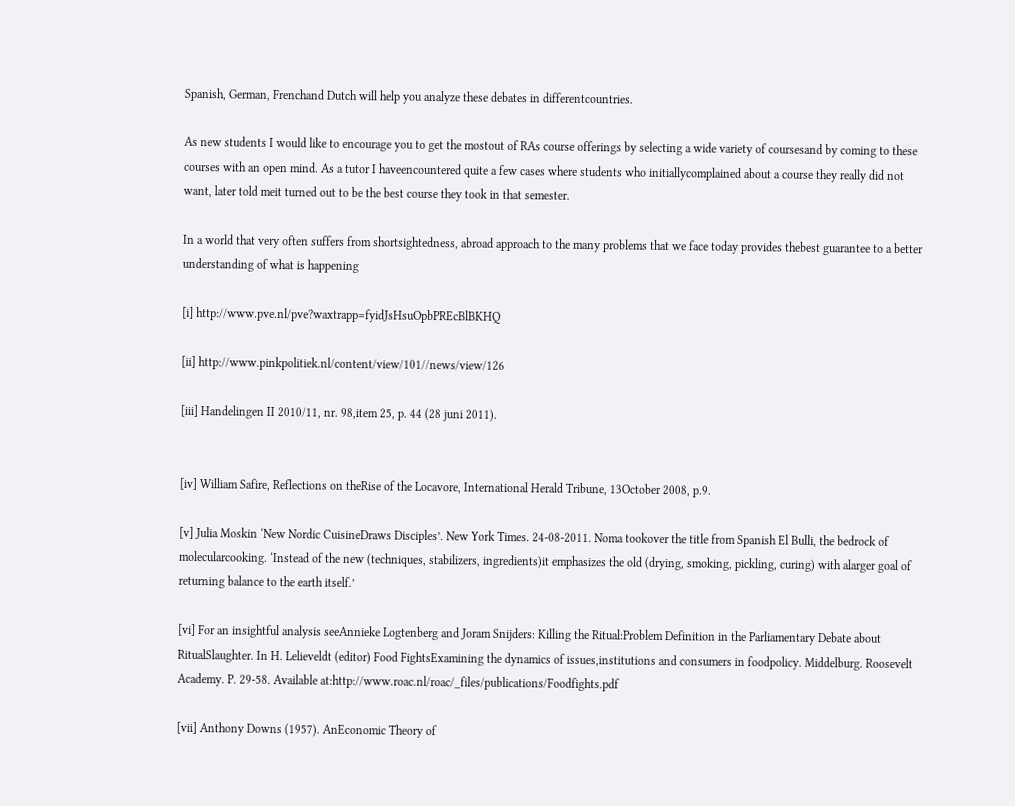Spanish, German, Frenchand Dutch will help you analyze these debates in differentcountries.

As new students I would like to encourage you to get the mostout of RAs course offerings by selecting a wide variety of coursesand by coming to these courses with an open mind. As a tutor I haveencountered quite a few cases where students who initiallycomplained about a course they really did not want, later told meit turned out to be the best course they took in that semester.

In a world that very often suffers from shortsightedness, abroad approach to the many problems that we face today provides thebest guarantee to a better understanding of what is happening

[i] http://www.pve.nl/pve?waxtrapp=fyidJsHsuOpbPREcBlBKHQ

[ii] http://www.pinkpolitiek.nl/content/view/101//news/view/126

[iii] Handelingen II 2010/11, nr. 98,item 25, p. 44 (28 juni 2011).


[iv] William Safire, Reflections on theRise of the Locavore, International Herald Tribune, 13October 2008, p.9.

[v] Julia Moskin ‘New Nordic CuisineDraws Disciples’. New York Times. 24-08-2011. Noma tookover the title from Spanish El Bulli, the bedrock of molecularcooking. ‘Instead of the new (techniques, stabilizers, ingredients)it emphasizes the old (drying, smoking, pickling, curing) with alarger goal of returning balance to the earth itself.’

[vi] For an insightful analysis seeAnnieke Logtenberg and Joram Snijders: Killing the Ritual:Problem Definition in the Parliamentary Debate about RitualSlaughter. In H. Lelieveldt (editor) Food FightsExamining the dynamics of issues,institutions and consumers in foodpolicy. Middelburg. Roosevelt Academy. P. 29-58. Available at:http://www.roac.nl/roac/_files/publications/Foodfights.pdf

[vii] Anthony Downs (1957). AnEconomic Theory of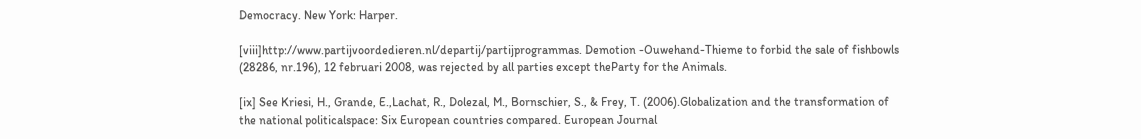Democracy. New York: Harper.

[viii]http://www.partijvoordedieren.nl/departij/partijprogrammas. Demotion -Ouwehand-Thieme to forbid the sale of fishbowls (28286, nr.196), 12 februari 2008, was rejected by all parties except theParty for the Animals.

[ix] See Kriesi, H., Grande, E.,Lachat, R., Dolezal, M., Bornschier, S., & Frey, T. (2006).Globalization and the transformation of the national politicalspace: Six European countries compared. European Journal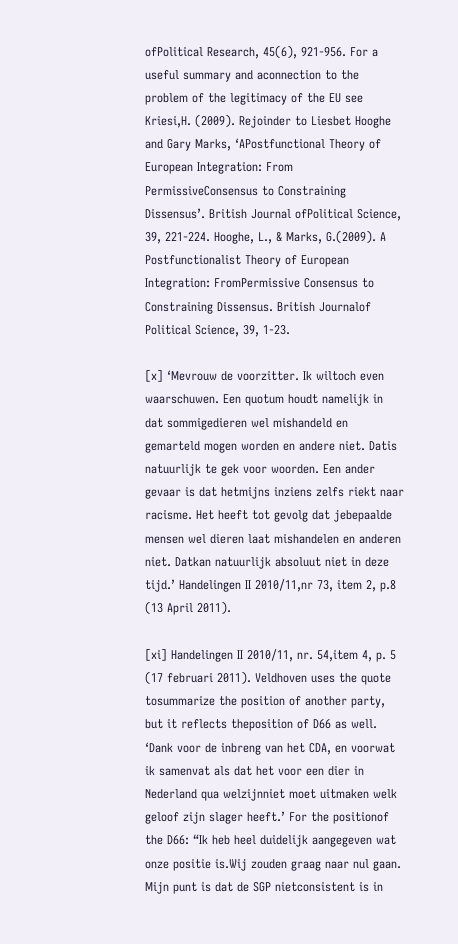ofPolitical Research, 45(6), 921-956. For a useful summary and aconnection to the problem of the legitimacy of the EU see Kriesi,H. (2009). Rejoinder to Liesbet Hooghe and Gary Marks, ‘APostfunctional Theory of European Integration: From PermissiveConsensus to Constraining Dissensus’. British Journal ofPolitical Science, 39, 221-224. Hooghe, L., & Marks, G.(2009). A Postfunctionalist Theory of European Integration: FromPermissive Consensus to Constraining Dissensus. British Journalof Political Science, 39, 1-23.

[x] ‘Mevrouw de voorzitter. Ik wiltoch even waarschuwen. Een quotum houdt namelijk in dat sommigedieren wel mishandeld en gemarteld mogen worden en andere niet. Datis natuurlijk te gek voor woorden. Een ander gevaar is dat hetmijns inziens zelfs riekt naar racisme. Het heeft tot gevolg dat jebepaalde mensen wel dieren laat mishandelen en anderen niet. Datkan natuurlijk absoluut niet in deze tijd.’ Handelingen II 2010/11,nr 73, item 2, p.8 (13 April 2011).

[xi] Handelingen II 2010/11, nr. 54,item 4, p. 5 (17 februari 2011). Veldhoven uses the quote tosummarize the position of another party, but it reflects theposition of D66 as well. ‘Dank voor de inbreng van het CDA, en voorwat ik samenvat als dat het voor een dier in Nederland qua welzijnniet moet uitmaken welk geloof zijn slager heeft.’ For the positionof the D66: “Ik heb heel duidelijk aangegeven wat onze positie is.Wij zouden graag naar nul gaan. Mijn punt is dat de SGP nietconsistent is in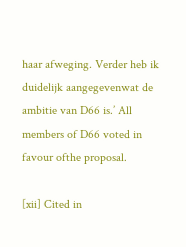haar afweging. Verder heb ik duidelijk aangegevenwat de ambitie van D66 is.’ All members of D66 voted in favour ofthe proposal.

[xii] Cited in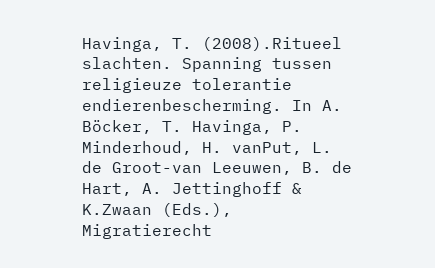Havinga, T. (2008).Ritueel slachten. Spanning tussen religieuze tolerantie endierenbescherming. In A. Böcker, T. Havinga, P. Minderhoud, H. vanPut, L. de Groot-van Leeuwen, B. de Hart, A. Jettinghoff & K.Zwaan (Eds.), Migratierecht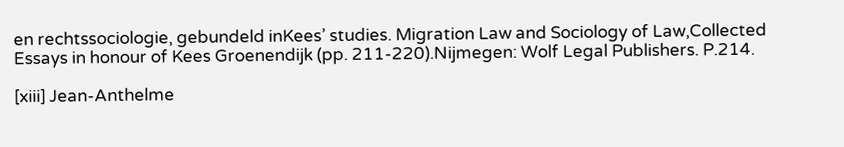en rechtssociologie, gebundeld inKees’ studies. Migration Law and Sociology of Law,Collected Essays in honour of Kees Groenendijk (pp. 211-220).Nijmegen: Wolf Legal Publishers. P.214.

[xiii] Jean-Anthelme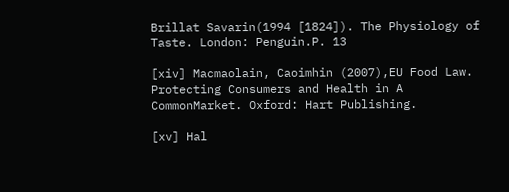Brillat Savarin(1994 [1824]). The Physiology of Taste. London: Penguin.P. 13

[xiv] Macmaolain, Caoimhin (2007),EU Food Law. Protecting Consumers and Health in A CommonMarket. Oxford: Hart Publishing.

[xv] Hal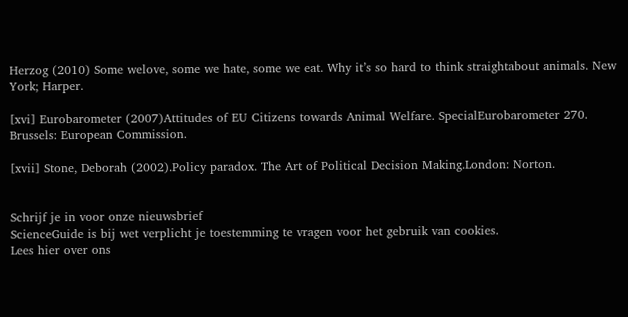Herzog (2010) Some welove, some we hate, some we eat. Why it’s so hard to think straightabout animals. New York; Harper.

[xvi] Eurobarometer (2007)Attitudes of EU Citizens towards Animal Welfare. SpecialEurobarometer 270. Brussels: European Commission.

[xvii] Stone, Deborah (2002).Policy paradox. The Art of Political Decision Making.London: Norton.


Schrijf je in voor onze nieuwsbrief
ScienceGuide is bij wet verplicht je toestemming te vragen voor het gebruik van cookies.
Lees hier over ons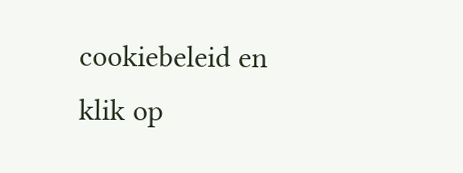cookiebeleid en klik op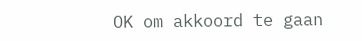OK om akkoord te gaan